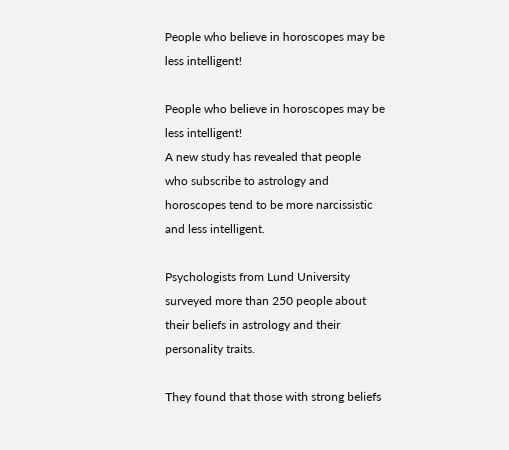People who believe in horoscopes may be less intelligent!

People who believe in horoscopes may be less intelligent!
A new study has revealed that people who subscribe to astrology and horoscopes tend to be more narcissistic and less intelligent.

Psychologists from Lund University surveyed more than 250 people about their beliefs in astrology and their personality traits.

They found that those with strong beliefs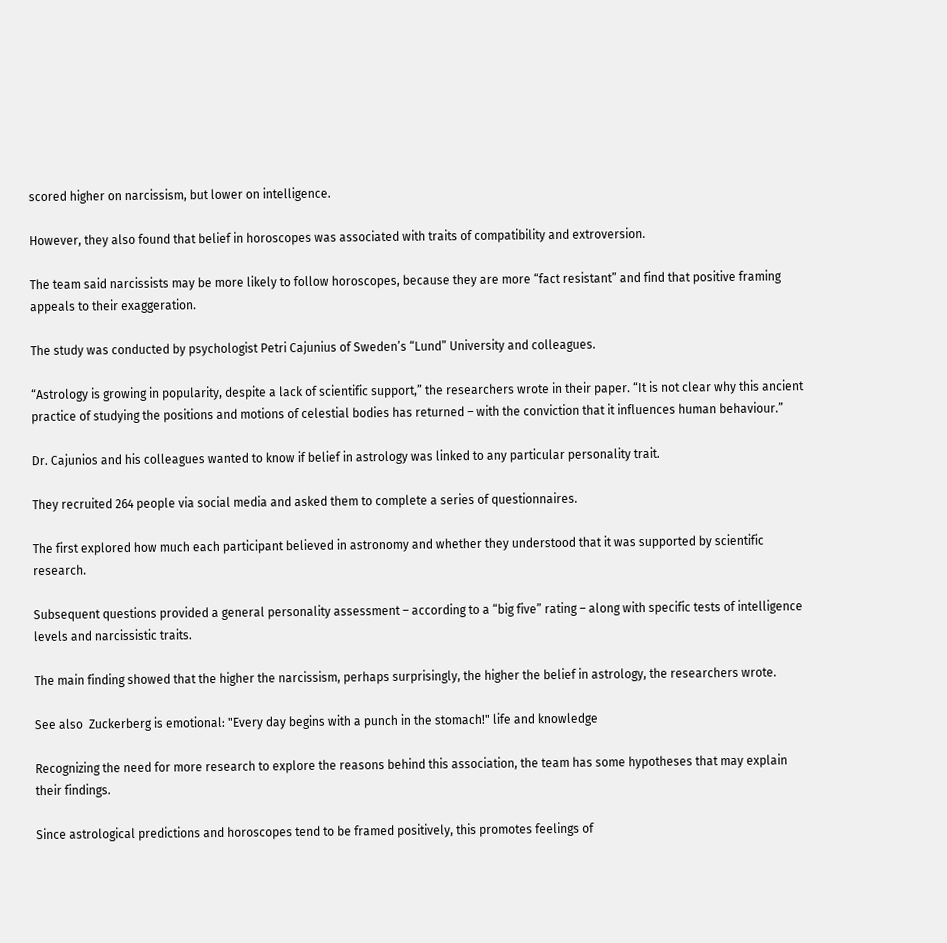scored higher on narcissism, but lower on intelligence.

However, they also found that belief in horoscopes was associated with traits of compatibility and extroversion.

The team said narcissists may be more likely to follow horoscopes, because they are more “fact resistant” and find that positive framing appeals to their exaggeration.

The study was conducted by psychologist Petri Cajunius of Sweden’s “Lund” University and colleagues.

“Astrology is growing in popularity, despite a lack of scientific support,” the researchers wrote in their paper. “It is not clear why this ancient practice of studying the positions and motions of celestial bodies has returned – with the conviction that it influences human behaviour.”

Dr. Cajunios and his colleagues wanted to know if belief in astrology was linked to any particular personality trait.

They recruited 264 people via social media and asked them to complete a series of questionnaires.

The first explored how much each participant believed in astronomy and whether they understood that it was supported by scientific research.

Subsequent questions provided a general personality assessment – according to a “big five” rating – along with specific tests of intelligence levels and narcissistic traits.

The main finding showed that the higher the narcissism, perhaps surprisingly, the higher the belief in astrology, the researchers wrote.

See also  Zuckerberg is emotional: "Every day begins with a punch in the stomach!" life and knowledge

Recognizing the need for more research to explore the reasons behind this association, the team has some hypotheses that may explain their findings.

Since astrological predictions and horoscopes tend to be framed positively, this promotes feelings of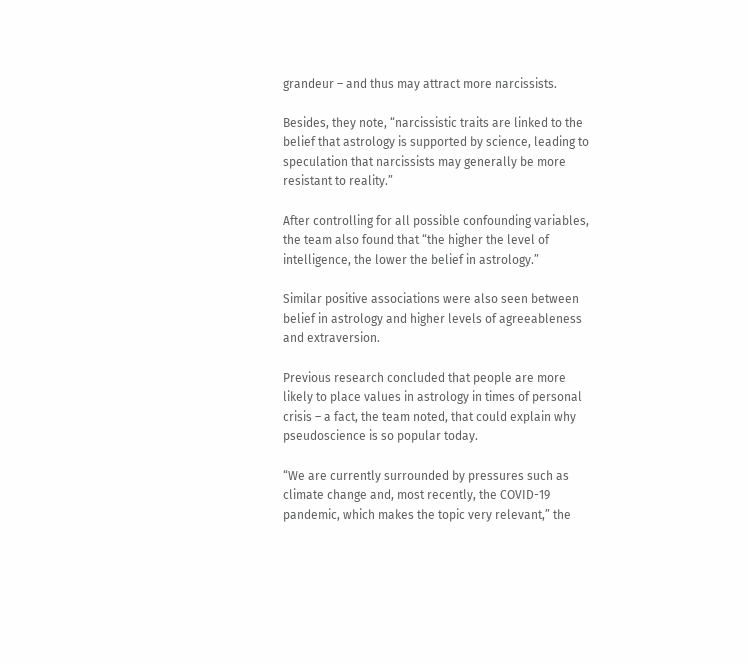grandeur – and thus may attract more narcissists.

Besides, they note, “narcissistic traits are linked to the belief that astrology is supported by science, leading to speculation that narcissists may generally be more resistant to reality.”

After controlling for all possible confounding variables, the team also found that “the higher the level of intelligence, the lower the belief in astrology.”

Similar positive associations were also seen between belief in astrology and higher levels of agreeableness and extraversion.

Previous research concluded that people are more likely to place values in astrology in times of personal crisis – a fact, the team noted, that could explain why pseudoscience is so popular today.

“We are currently surrounded by pressures such as climate change and, most recently, the COVID-19 pandemic, which makes the topic very relevant,” the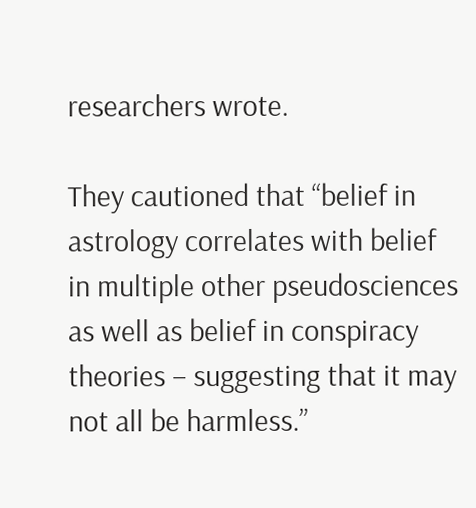researchers wrote.

They cautioned that “belief in astrology correlates with belief in multiple other pseudosciences as well as belief in conspiracy theories – suggesting that it may not all be harmless.”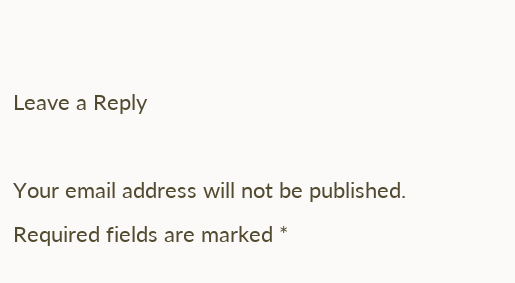Leave a Reply

Your email address will not be published. Required fields are marked *